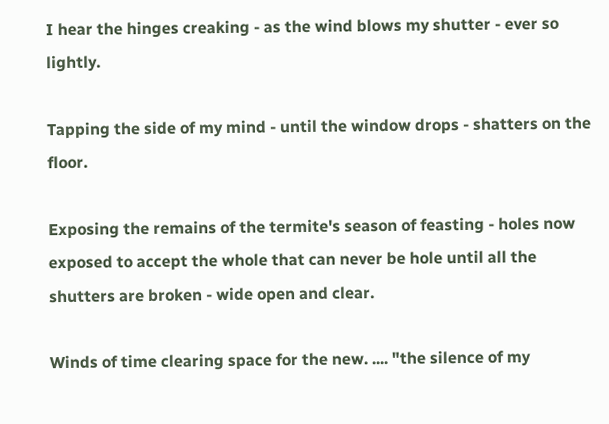I hear the hinges creaking - as the wind blows my shutter - ever so lightly.

Tapping the side of my mind - until the window drops - shatters on the floor.

Exposing the remains of the termite's season of feasting - holes now exposed to accept the whole that can never be hole until all the shutters are broken - wide open and clear.

Winds of time clearing space for the new. .... "the silence of my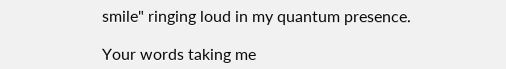smile" ringing loud in my quantum presence.

Your words taking me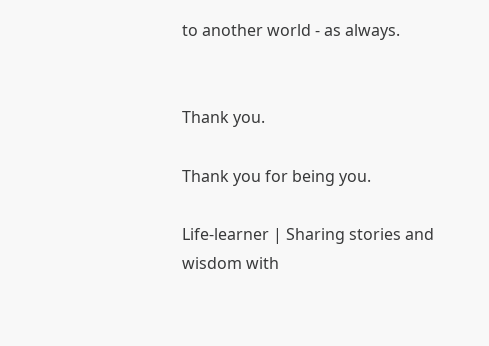to another world - as always.


Thank you.

Thank you for being you.

Life-learner | Sharing stories and wisdom with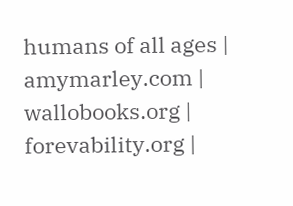humans of all ages | amymarley.com | wallobooks.org | forevability.org |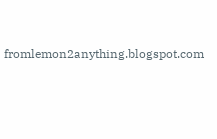fromlemon2anything.blogspot.com